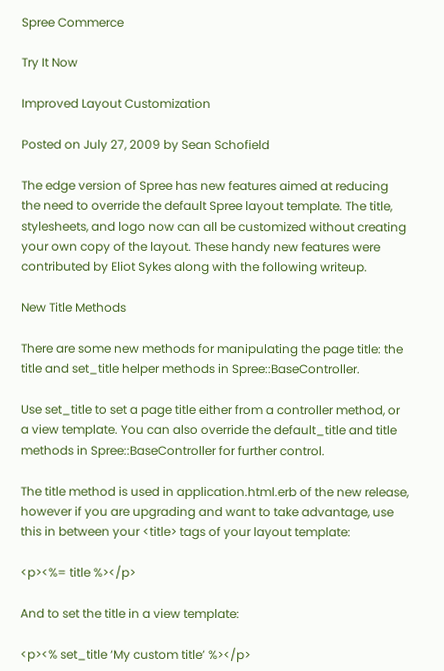Spree Commerce

Try It Now

Improved Layout Customization

Posted on July 27, 2009 by Sean Schofield

The edge version of Spree has new features aimed at reducing the need to override the default Spree layout template. The title, stylesheets, and logo now can all be customized without creating your own copy of the layout. These handy new features were contributed by Eliot Sykes along with the following writeup.

New Title Methods

There are some new methods for manipulating the page title: the title and set_title helper methods in Spree::BaseController.

Use set_title to set a page title either from a controller method, or a view template. You can also override the default_title and title methods in Spree::BaseController for further control.

The title method is used in application.html.erb of the new release, however if you are upgrading and want to take advantage, use this in between your <title> tags of your layout template:

<p><%= title %></p>

And to set the title in a view template:

<p><% set_title ‘My custom title’ %></p>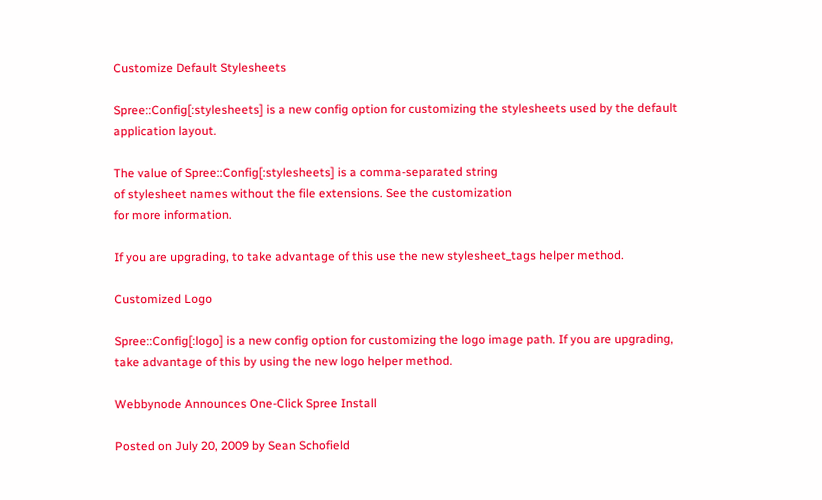Customize Default Stylesheets

Spree::Config[:stylesheets] is a new config option for customizing the stylesheets used by the default application layout.

The value of Spree::Config[:stylesheets] is a comma-separated string
of stylesheet names without the file extensions. See the customization
for more information.

If you are upgrading, to take advantage of this use the new stylesheet_tags helper method.

Customized Logo

Spree::Config[:logo] is a new config option for customizing the logo image path. If you are upgrading, take advantage of this by using the new logo helper method.

Webbynode Announces One-Click Spree Install

Posted on July 20, 2009 by Sean Schofield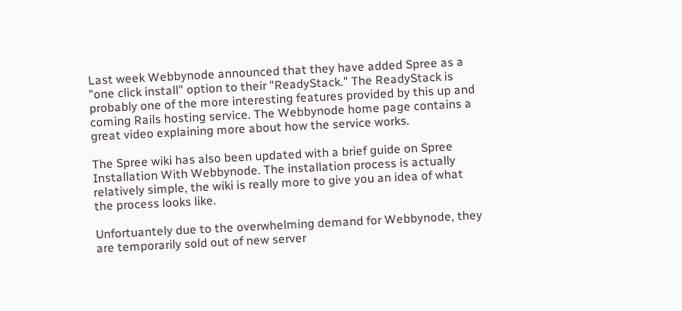Last week Webbynode announced that they have added Spree as a "one click install" option to their "ReadyStack." The ReadyStack is probably one of the more interesting features provided by this up and coming Rails hosting service. The Webbynode home page contains a great video explaining more about how the service works.

The Spree wiki has also been updated with a brief guide on Spree Installation With Webbynode. The installation process is actually relatively simple, the wiki is really more to give you an idea of what the process looks like.

Unfortuantely due to the overwhelming demand for Webbynode, they are temporarily sold out of new server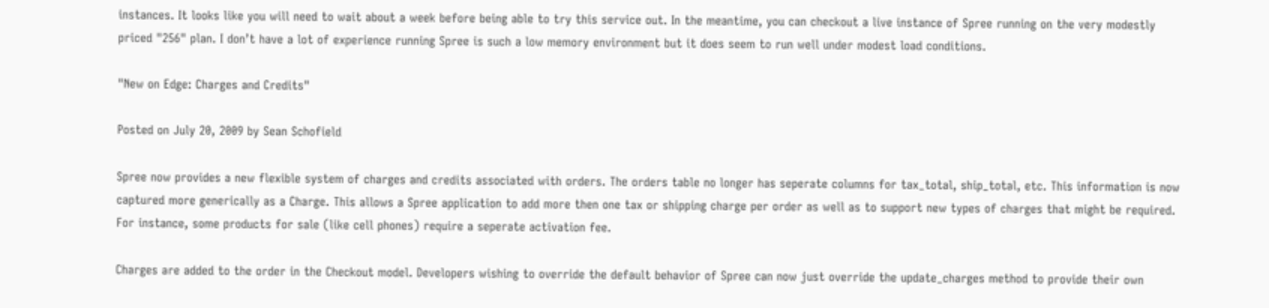instances. It looks like you will need to wait about a week before being able to try this service out. In the meantime, you can checkout a live instance of Spree running on the very modestly priced "256" plan. I don’t have a lot of experience running Spree is such a low memory environment but it does seem to run well under modest load conditions.

"New on Edge: Charges and Credits"

Posted on July 20, 2009 by Sean Schofield

Spree now provides a new flexible system of charges and credits associated with orders. The orders table no longer has seperate columns for tax_total, ship_total, etc. This information is now captured more generically as a Charge. This allows a Spree application to add more then one tax or shipping charge per order as well as to support new types of charges that might be required. For instance, some products for sale (like cell phones) require a seperate activation fee.

Charges are added to the order in the Checkout model. Developers wishing to override the default behavior of Spree can now just override the update_charges method to provide their own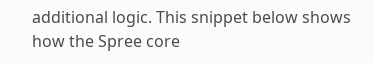additional logic. This snippet below shows how the Spree core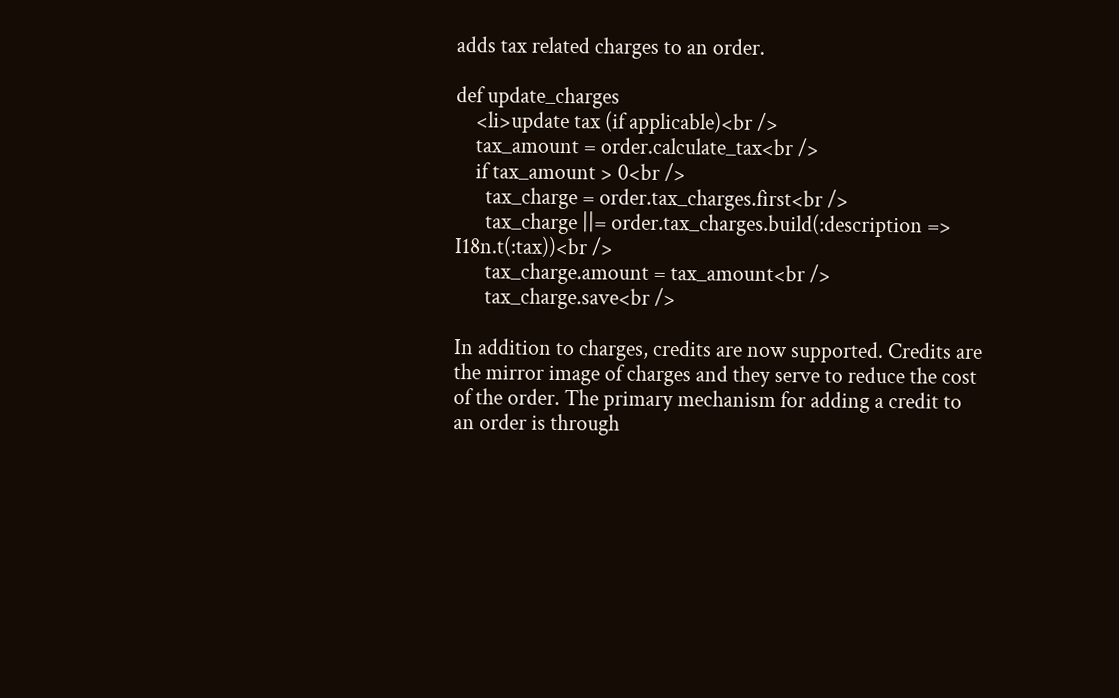adds tax related charges to an order.

def update_charges
    <li>update tax (if applicable)<br />
    tax_amount = order.calculate_tax<br />
    if tax_amount > 0<br />
      tax_charge = order.tax_charges.first<br />
      tax_charge ||= order.tax_charges.build(:description => I18n.t(:tax))<br />
      tax_charge.amount = tax_amount<br />
      tax_charge.save<br />

In addition to charges, credits are now supported. Credits are the mirror image of charges and they serve to reduce the cost of the order. The primary mechanism for adding a credit to an order is through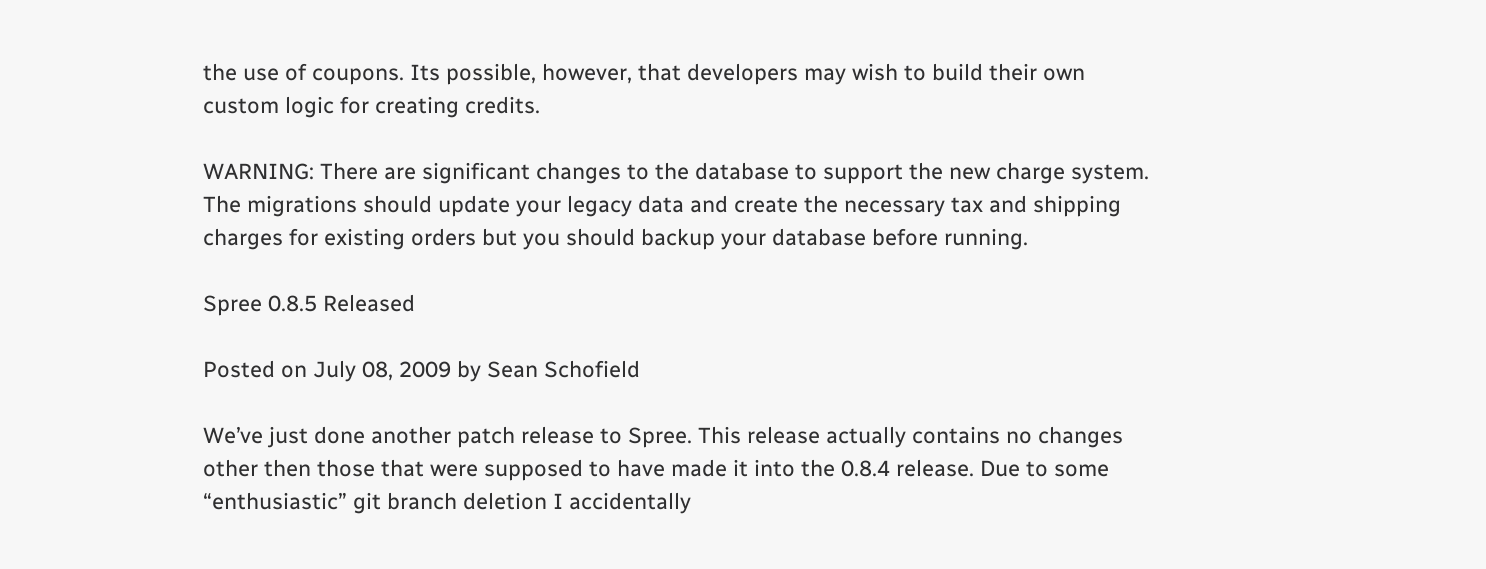the use of coupons. Its possible, however, that developers may wish to build their own custom logic for creating credits.

WARNING: There are significant changes to the database to support the new charge system. The migrations should update your legacy data and create the necessary tax and shipping charges for existing orders but you should backup your database before running.

Spree 0.8.5 Released

Posted on July 08, 2009 by Sean Schofield

We’ve just done another patch release to Spree. This release actually contains no changes other then those that were supposed to have made it into the 0.8.4 release. Due to some “enthusiastic” git branch deletion I accidentally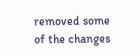removed some of the changes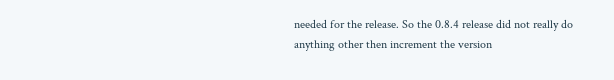needed for the release. So the 0.8.4 release did not really do anything other then increment the version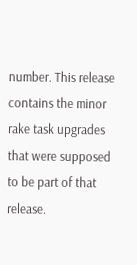number. This release contains the minor rake task upgrades that were supposed to be part of that release.